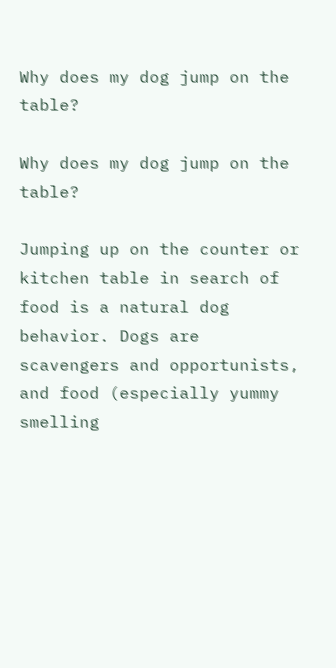Why does my dog jump on the table?

Why does my dog jump on the table?

Jumping up on the counter or kitchen table in search of food is a natural dog behavior. Dogs are scavengers and opportunists, and food (especially yummy smelling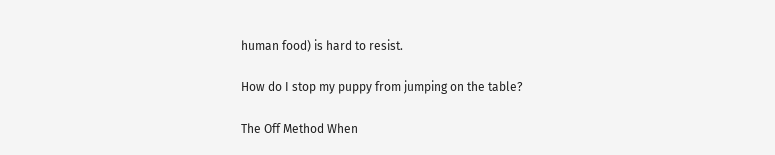human food) is hard to resist.

How do I stop my puppy from jumping on the table?

The Off Method When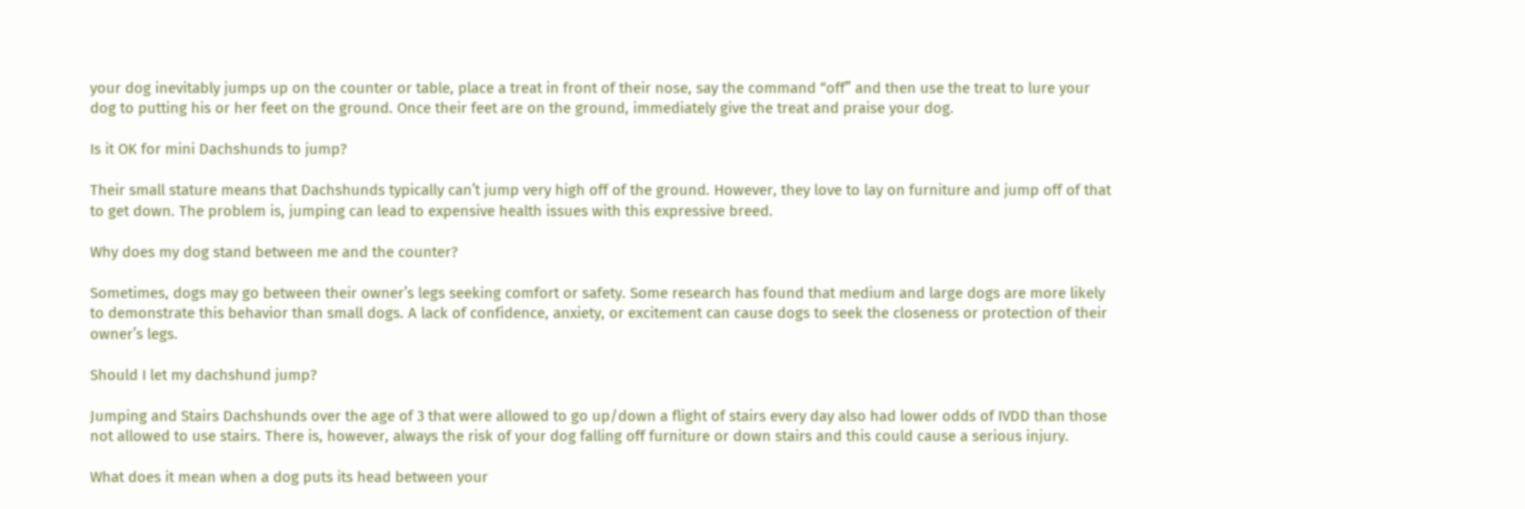your dog inevitably jumps up on the counter or table, place a treat in front of their nose, say the command “off” and then use the treat to lure your dog to putting his or her feet on the ground. Once their feet are on the ground, immediately give the treat and praise your dog.

Is it OK for mini Dachshunds to jump?

Their small stature means that Dachshunds typically can’t jump very high off of the ground. However, they love to lay on furniture and jump off of that to get down. The problem is, jumping can lead to expensive health issues with this expressive breed.

Why does my dog stand between me and the counter?

Sometimes, dogs may go between their owner’s legs seeking comfort or safety. Some research has found that medium and large dogs are more likely to demonstrate this behavior than small dogs. A lack of confidence, anxiety, or excitement can cause dogs to seek the closeness or protection of their owner’s legs.

Should I let my dachshund jump?

Jumping and Stairs Dachshunds over the age of 3 that were allowed to go up/down a flight of stairs every day also had lower odds of IVDD than those not allowed to use stairs. There is, however, always the risk of your dog falling off furniture or down stairs and this could cause a serious injury.

What does it mean when a dog puts its head between your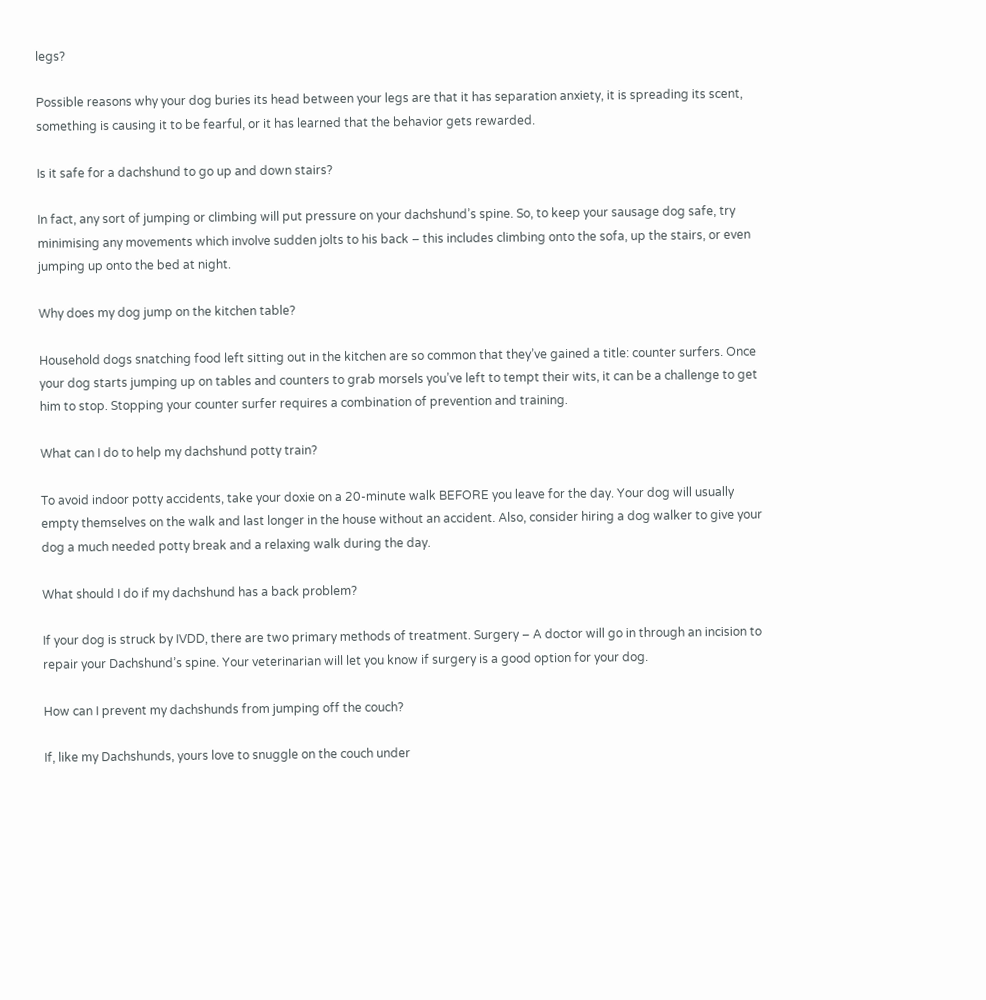legs?

Possible reasons why your dog buries its head between your legs are that it has separation anxiety, it is spreading its scent, something is causing it to be fearful, or it has learned that the behavior gets rewarded.

Is it safe for a dachshund to go up and down stairs?

In fact, any sort of jumping or climbing will put pressure on your dachshund’s spine. So, to keep your sausage dog safe, try minimising any movements which involve sudden jolts to his back – this includes climbing onto the sofa, up the stairs, or even jumping up onto the bed at night.

Why does my dog jump on the kitchen table?

Household dogs snatching food left sitting out in the kitchen are so common that they’ve gained a title: counter surfers. Once your dog starts jumping up on tables and counters to grab morsels you’ve left to tempt their wits, it can be a challenge to get him to stop. Stopping your counter surfer requires a combination of prevention and training.

What can I do to help my dachshund potty train?

To avoid indoor potty accidents, take your doxie on a 20-minute walk BEFORE you leave for the day. Your dog will usually empty themselves on the walk and last longer in the house without an accident. Also, consider hiring a dog walker to give your dog a much needed potty break and a relaxing walk during the day.

What should I do if my dachshund has a back problem?

If your dog is struck by IVDD, there are two primary methods of treatment. Surgery – A doctor will go in through an incision to repair your Dachshund’s spine. Your veterinarian will let you know if surgery is a good option for your dog.

How can I prevent my dachshunds from jumping off the couch?

If, like my Dachshunds, yours love to snuggle on the couch under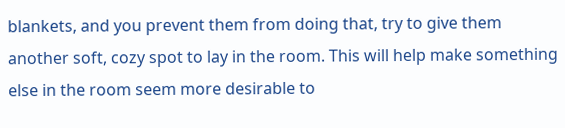blankets, and you prevent them from doing that, try to give them another soft, cozy spot to lay in the room. This will help make something else in the room seem more desirable to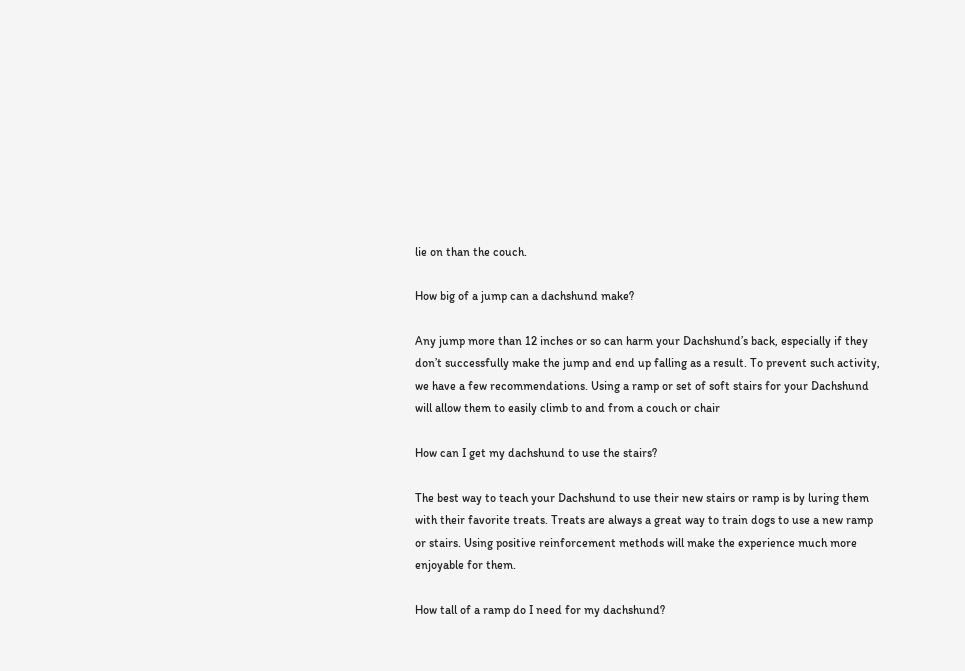lie on than the couch.

How big of a jump can a dachshund make?

Any jump more than 12 inches or so can harm your Dachshund’s back, especially if they don’t successfully make the jump and end up falling as a result. To prevent such activity, we have a few recommendations. Using a ramp or set of soft stairs for your Dachshund will allow them to easily climb to and from a couch or chair

How can I get my dachshund to use the stairs?

The best way to teach your Dachshund to use their new stairs or ramp is by luring them with their favorite treats. Treats are always a great way to train dogs to use a new ramp or stairs. Using positive reinforcement methods will make the experience much more enjoyable for them.

How tall of a ramp do I need for my dachshund?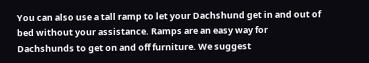You can also use a tall ramp to let your Dachshund get in and out of bed without your assistance. Ramps are an easy way for Dachshunds to get on and off furniture. We suggest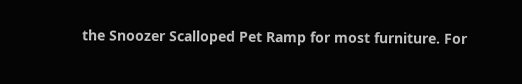the Snoozer Scalloped Pet Ramp for most furniture. For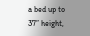a bed up to 37” height,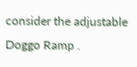consider the adjustable Doggo Ramp .